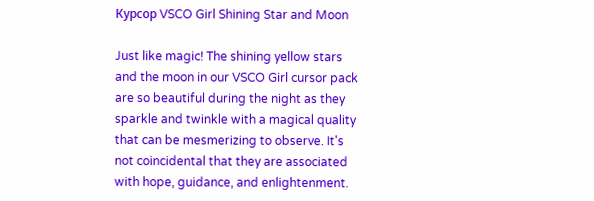Курсор VSCO Girl Shining Star and Moon

Just like magic! The shining yellow stars and the moon in our VSCO Girl cursor pack are so beautiful during the night as they sparkle and twinkle with a magical quality that can be mesmerizing to observe. It's not coincidental that they are associated with hope, guidance, and enlightenment.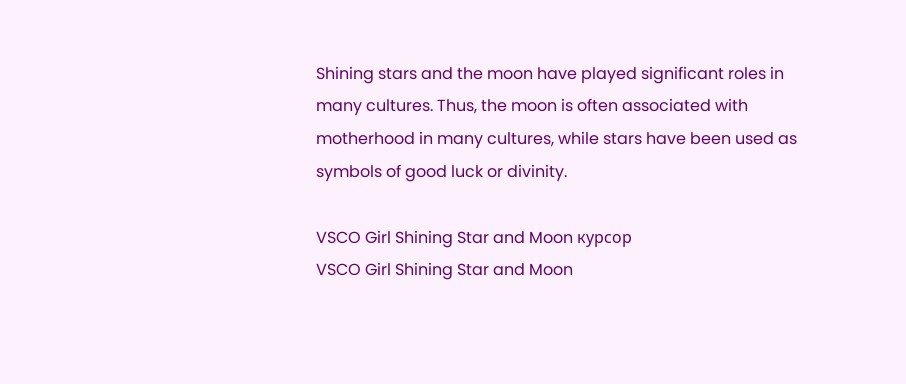Shining stars and the moon have played significant roles in many cultures. Thus, the moon is often associated with motherhood in many cultures, while stars have been used as symbols of good luck or divinity.

VSCO Girl Shining Star and Moon курсор
VSCO Girl Shining Star and Moon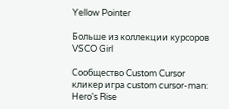Yellow Pointer

Больше из коллекции курсоров VSCO Girl

Сообщество Custom Cursor
кликер игра custom cursor-man: Hero's Rise